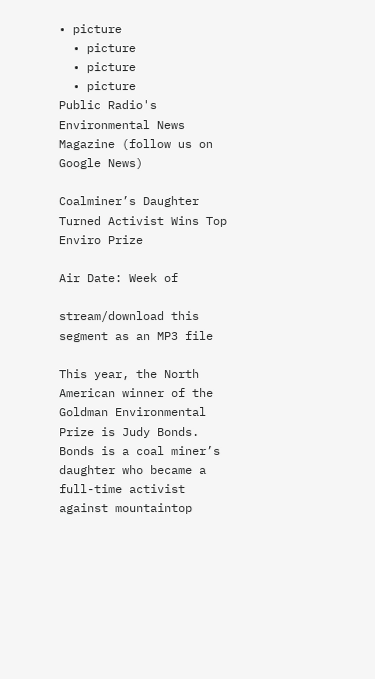• picture
  • picture
  • picture
  • picture
Public Radio's Environmental News Magazine (follow us on Google News)

Coalminer’s Daughter Turned Activist Wins Top Enviro Prize

Air Date: Week of

stream/download this segment as an MP3 file

This year, the North American winner of the Goldman Environmental Prize is Judy Bonds. Bonds is a coal miner’s daughter who became a full-time activist against mountaintop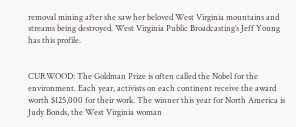removal mining after she saw her beloved West Virginia mountains and streams being destroyed. West Virginia Public Broadcasting’s Jeff Young has this profile.


CURWOOD: The Goldman Prize is often called the Nobel for the environment. Each year, activists on each continent receive the award worth $125,000 for their work. The winner this year for North America is Judy Bonds, the West Virginia woman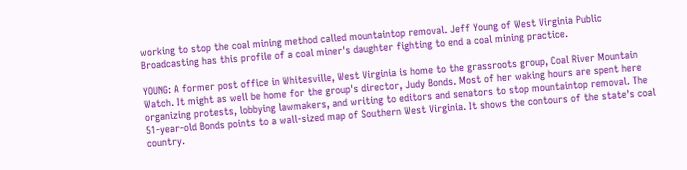working to stop the coal mining method called mountaintop removal. Jeff Young of West Virginia Public Broadcasting has this profile of a coal miner's daughter fighting to end a coal mining practice.

YOUNG: A former post office in Whitesville, West Virginia is home to the grassroots group, Coal River Mountain Watch. It might as well be home for the group's director, Judy Bonds. Most of her waking hours are spent here organizing protests, lobbying lawmakers, and writing to editors and senators to stop mountaintop removal. The 51-year-old Bonds points to a wall-sized map of Southern West Virginia. It shows the contours of the state's coal country.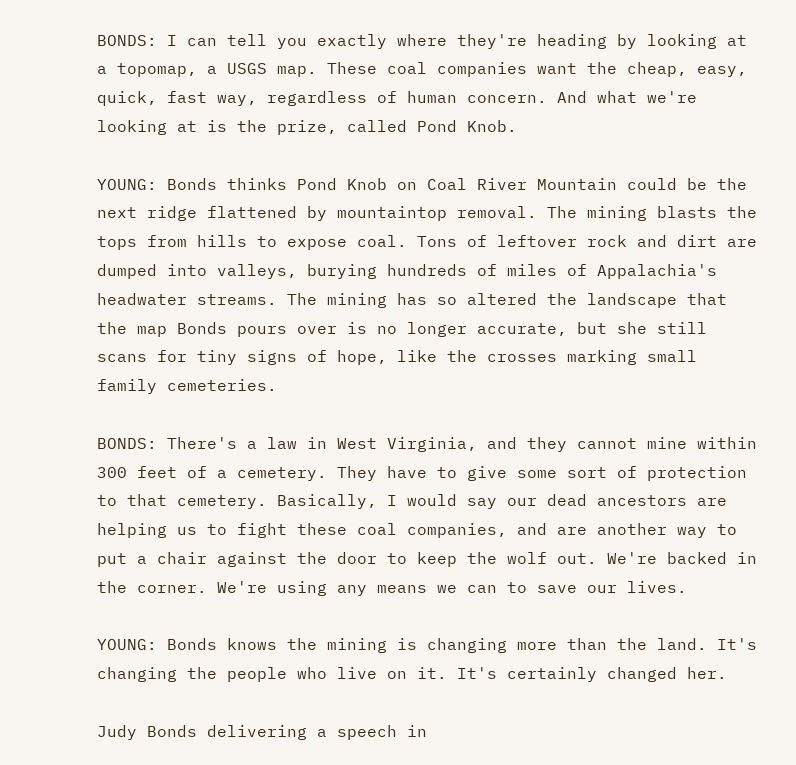BONDS: I can tell you exactly where they're heading by looking at a topomap, a USGS map. These coal companies want the cheap, easy, quick, fast way, regardless of human concern. And what we're looking at is the prize, called Pond Knob.

YOUNG: Bonds thinks Pond Knob on Coal River Mountain could be the next ridge flattened by mountaintop removal. The mining blasts the tops from hills to expose coal. Tons of leftover rock and dirt are dumped into valleys, burying hundreds of miles of Appalachia's headwater streams. The mining has so altered the landscape that the map Bonds pours over is no longer accurate, but she still scans for tiny signs of hope, like the crosses marking small family cemeteries.

BONDS: There's a law in West Virginia, and they cannot mine within 300 feet of a cemetery. They have to give some sort of protection to that cemetery. Basically, I would say our dead ancestors are helping us to fight these coal companies, and are another way to put a chair against the door to keep the wolf out. We're backed in the corner. We're using any means we can to save our lives.

YOUNG: Bonds knows the mining is changing more than the land. It's changing the people who live on it. It's certainly changed her.

Judy Bonds delivering a speech in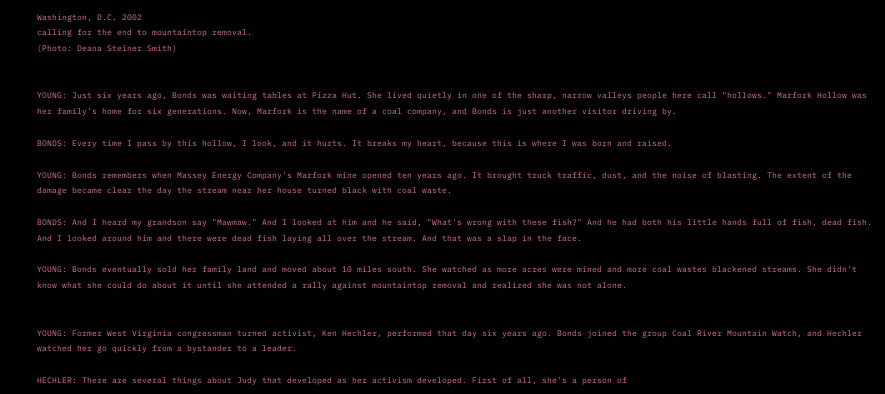Washington, D.C. 2002
calling for the end to mountaintop removal.
(Photo: Deana Steiner Smith)


YOUNG: Just six years ago, Bonds was waiting tables at Pizza Hut. She lived quietly in one of the sharp, narrow valleys people here call "hollows." Marfork Hollow was her family's home for six generations. Now, Marfork is the name of a coal company, and Bonds is just another visitor driving by.

BONDS: Every time I pass by this hollow, I look, and it hurts. It breaks my heart, because this is where I was born and raised.

YOUNG: Bonds remembers when Massey Energy Company's Marfork mine opened ten years ago. It brought truck traffic, dust, and the noise of blasting. The extent of the damage became clear the day the stream near her house turned black with coal waste.

BONDS: And I heard my grandson say "Mawmaw." And I looked at him and he said, "What's wrong with these fish?" And he had both his little hands full of fish, dead fish. And I looked around him and there were dead fish laying all over the stream. And that was a slap in the face.

YOUNG: Bonds eventually sold her family land and moved about 10 miles south. She watched as more acres were mined and more coal wastes blackened streams. She didn't know what she could do about it until she attended a rally against mountaintop removal and realized she was not alone.


YOUNG: Former West Virginia congressman turned activist, Ken Hechler, performed that day six years ago. Bonds joined the group Coal River Mountain Watch, and Hechler watched her go quickly from a bystander to a leader.

HECHLER: There are several things about Judy that developed as her activism developed. First of all, she's a person of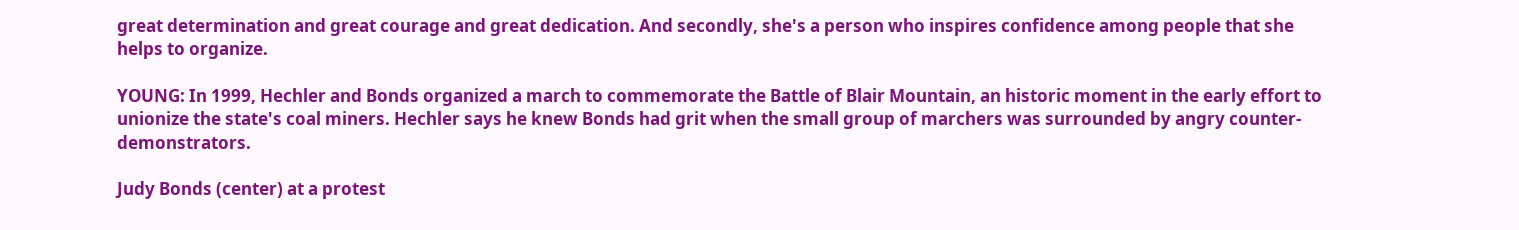great determination and great courage and great dedication. And secondly, she's a person who inspires confidence among people that she helps to organize.

YOUNG: In 1999, Hechler and Bonds organized a march to commemorate the Battle of Blair Mountain, an historic moment in the early effort to unionize the state's coal miners. Hechler says he knew Bonds had grit when the small group of marchers was surrounded by angry counter-demonstrators.

Judy Bonds (center) at a protest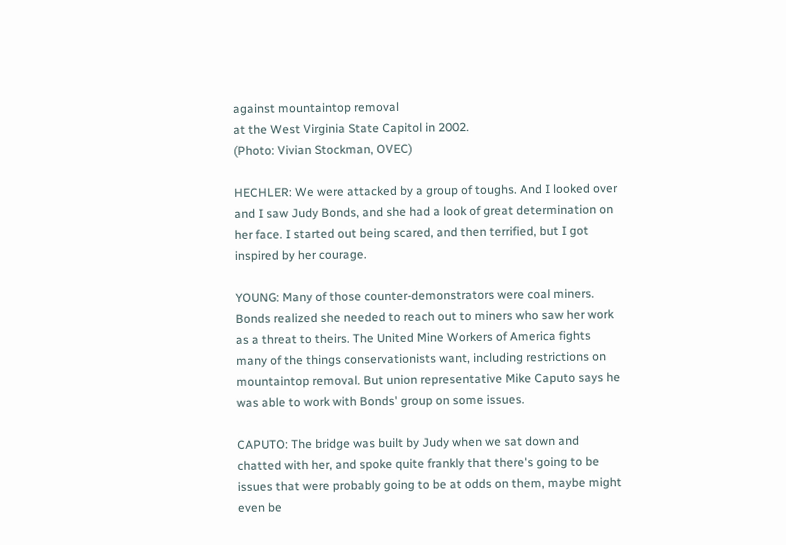against mountaintop removal
at the West Virginia State Capitol in 2002.
(Photo: Vivian Stockman, OVEC)

HECHLER: We were attacked by a group of toughs. And I looked over and I saw Judy Bonds, and she had a look of great determination on her face. I started out being scared, and then terrified, but I got inspired by her courage.

YOUNG: Many of those counter-demonstrators were coal miners. Bonds realized she needed to reach out to miners who saw her work as a threat to theirs. The United Mine Workers of America fights many of the things conservationists want, including restrictions on mountaintop removal. But union representative Mike Caputo says he was able to work with Bonds' group on some issues.

CAPUTO: The bridge was built by Judy when we sat down and chatted with her, and spoke quite frankly that there's going to be issues that were probably going to be at odds on them, maybe might even be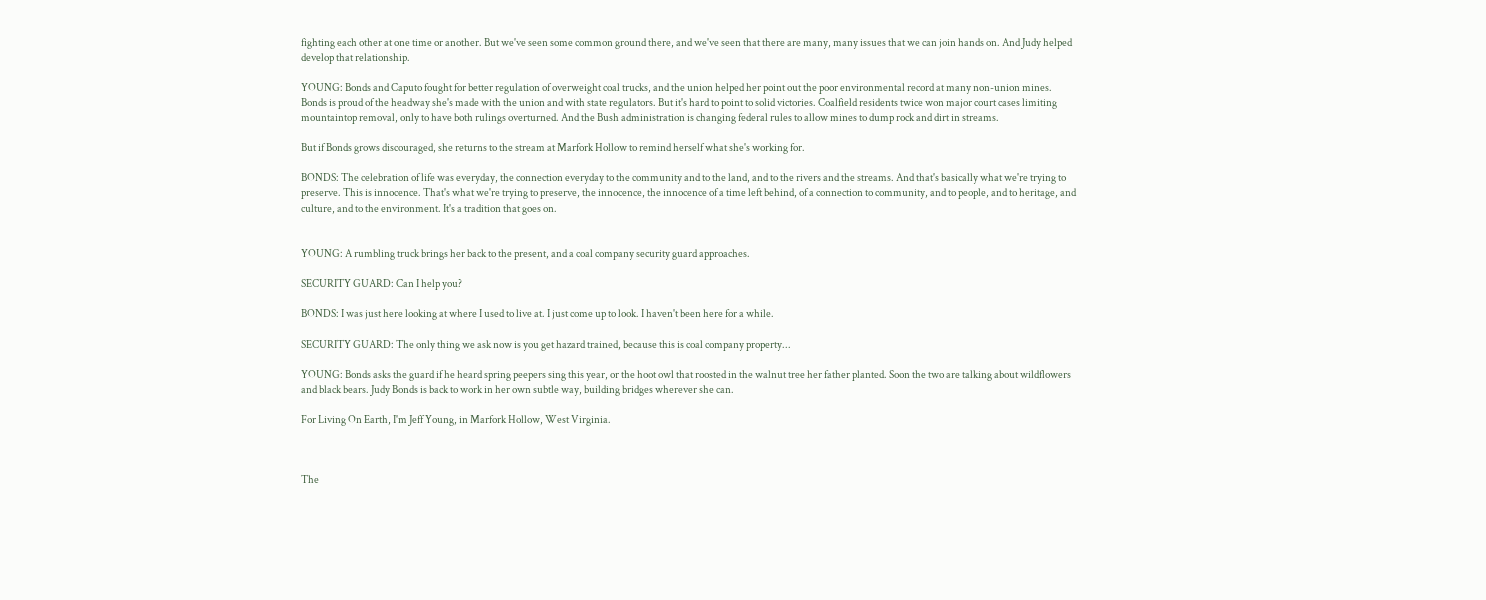fighting each other at one time or another. But we've seen some common ground there, and we've seen that there are many, many issues that we can join hands on. And Judy helped develop that relationship.

YOUNG: Bonds and Caputo fought for better regulation of overweight coal trucks, and the union helped her point out the poor environmental record at many non-union mines. Bonds is proud of the headway she's made with the union and with state regulators. But it's hard to point to solid victories. Coalfield residents twice won major court cases limiting mountaintop removal, only to have both rulings overturned. And the Bush administration is changing federal rules to allow mines to dump rock and dirt in streams.

But if Bonds grows discouraged, she returns to the stream at Marfork Hollow to remind herself what she's working for.

BONDS: The celebration of life was everyday, the connection everyday to the community and to the land, and to the rivers and the streams. And that's basically what we're trying to preserve. This is innocence. That's what we're trying to preserve, the innocence, the innocence of a time left behind, of a connection to community, and to people, and to heritage, and culture, and to the environment. It's a tradition that goes on.


YOUNG: A rumbling truck brings her back to the present, and a coal company security guard approaches.

SECURITY GUARD: Can I help you?

BONDS: I was just here looking at where I used to live at. I just come up to look. I haven't been here for a while.

SECURITY GUARD: The only thing we ask now is you get hazard trained, because this is coal company property...

YOUNG: Bonds asks the guard if he heard spring peepers sing this year, or the hoot owl that roosted in the walnut tree her father planted. Soon the two are talking about wildflowers and black bears. Judy Bonds is back to work in her own subtle way, building bridges wherever she can.

For Living On Earth, I'm Jeff Young, in Marfork Hollow, West Virginia.



The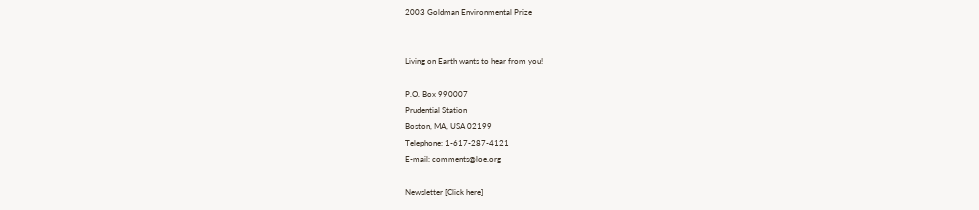2003 Goldman Environmental Prize


Living on Earth wants to hear from you!

P.O. Box 990007
Prudential Station
Boston, MA, USA 02199
Telephone: 1-617-287-4121
E-mail: comments@loe.org

Newsletter [Click here]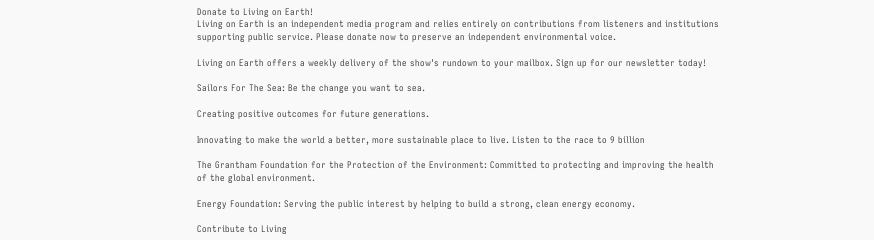Donate to Living on Earth!
Living on Earth is an independent media program and relies entirely on contributions from listeners and institutions supporting public service. Please donate now to preserve an independent environmental voice.

Living on Earth offers a weekly delivery of the show's rundown to your mailbox. Sign up for our newsletter today!

Sailors For The Sea: Be the change you want to sea.

Creating positive outcomes for future generations.

Innovating to make the world a better, more sustainable place to live. Listen to the race to 9 billion

The Grantham Foundation for the Protection of the Environment: Committed to protecting and improving the health of the global environment.

Energy Foundation: Serving the public interest by helping to build a strong, clean energy economy.

Contribute to Living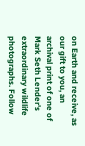on Earth and receive, as our gift to you, an archival print of one of Mark Seth Lender's extraordinary wildlife photographs. Follow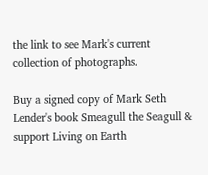the link to see Mark's current collection of photographs.

Buy a signed copy of Mark Seth Lender's book Smeagull the Seagull & support Living on Earth